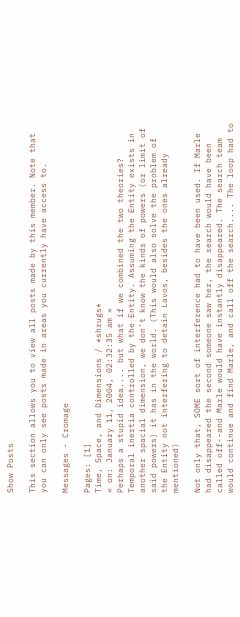Show Posts

This section allows you to view all posts made by this member. Note that you can only see posts made in areas you currently have access to.

Messages - Cromage

Pages: [1]
Time, Space, and Dimensions / *shrugs*
« on: January 11, 2004, 02:32:35 am »
Perhaps a stupid idea.... but what if we combined the two theories? Temporal inertia controlled by the Entity. Assuming the Entity exists in another spacial dimension, we don't know the kinds of powers (or limit of said powers) it has in the world. (This would also solve the problem of the Entity not interfering to detain Lavos, besides the ones already mentioned)

Not only that, SOME sort of interference had to have been used. If Marle had disappeared the second someone saw her, the search would have been called off--and Marle would have instantly disappeared. The search team would continue and find Marle, and call off the search.... The loop had to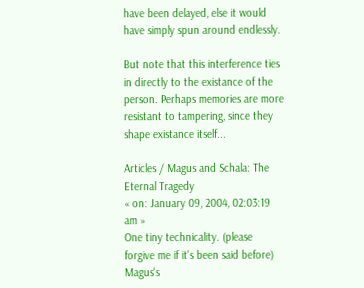have been delayed, else it would have simply spun around endlessly.

But note that this interference ties in directly to the existance of the person. Perhaps memories are more resistant to tampering, since they shape existance itself...

Articles / Magus and Schala: The Eternal Tragedy
« on: January 09, 2004, 02:03:19 am »
One tiny technicality. (please forgive me if it's been said before) Magus's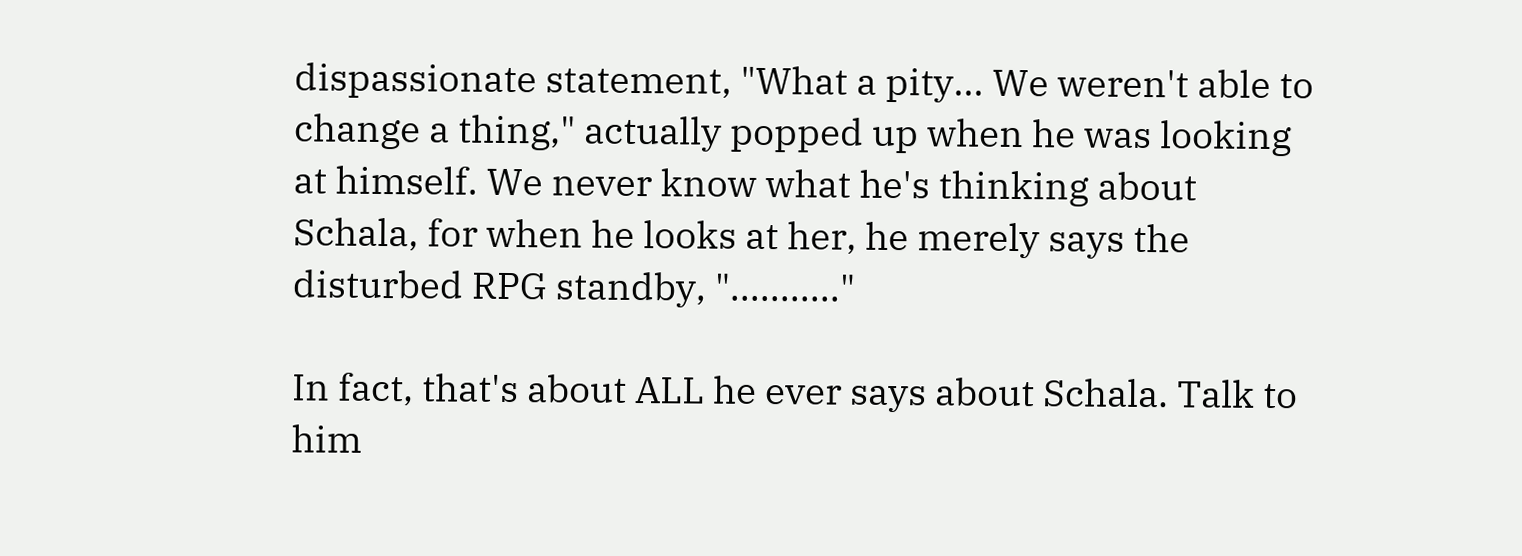dispassionate statement, "What a pity... We weren't able to change a thing," actually popped up when he was looking at himself. We never know what he's thinking about Schala, for when he looks at her, he merely says the disturbed RPG standby, "..........."

In fact, that's about ALL he ever says about Schala. Talk to him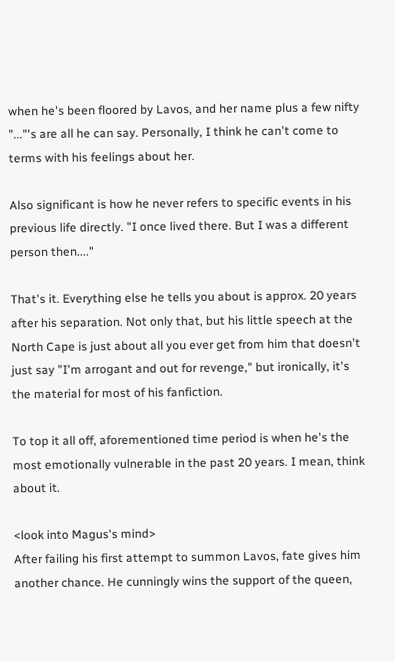when he's been floored by Lavos, and her name plus a few nifty "..."'s are all he can say. Personally, I think he can't come to terms with his feelings about her.

Also significant is how he never refers to specific events in his previous life directly. "I once lived there. But I was a different person then...."

That's it. Everything else he tells you about is approx. 20 years after his separation. Not only that, but his little speech at the North Cape is just about all you ever get from him that doesn't just say "I'm arrogant and out for revenge," but ironically, it's the material for most of his fanfiction.

To top it all off, aforementioned time period is when he's the most emotionally vulnerable in the past 20 years. I mean, think about it.

<look into Magus's mind>
After failing his first attempt to summon Lavos, fate gives him another chance. He cunningly wins the support of the queen,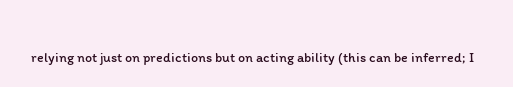relying not just on predictions but on acting ability (this can be inferred; I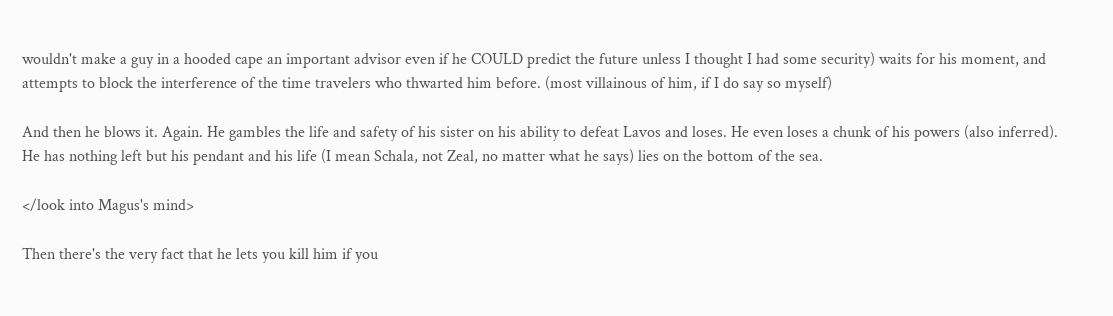wouldn't make a guy in a hooded cape an important advisor even if he COULD predict the future unless I thought I had some security) waits for his moment, and attempts to block the interference of the time travelers who thwarted him before. (most villainous of him, if I do say so myself)

And then he blows it. Again. He gambles the life and safety of his sister on his ability to defeat Lavos and loses. He even loses a chunk of his powers (also inferred). He has nothing left but his pendant and his life (I mean Schala, not Zeal, no matter what he says) lies on the bottom of the sea.

</look into Magus's mind>

Then there's the very fact that he lets you kill him if you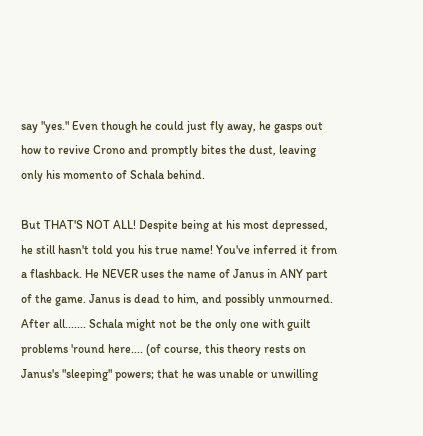say "yes." Even though he could just fly away, he gasps out how to revive Crono and promptly bites the dust, leaving only his momento of Schala behind.

But THAT'S NOT ALL! Despite being at his most depressed, he still hasn't told you his true name! You've inferred it from a flashback. He NEVER uses the name of Janus in ANY part of the game. Janus is dead to him, and possibly unmourned. After all....... Schala might not be the only one with guilt problems 'round here.... (of course, this theory rests on Janus's "sleeping" powers; that he was unable or unwilling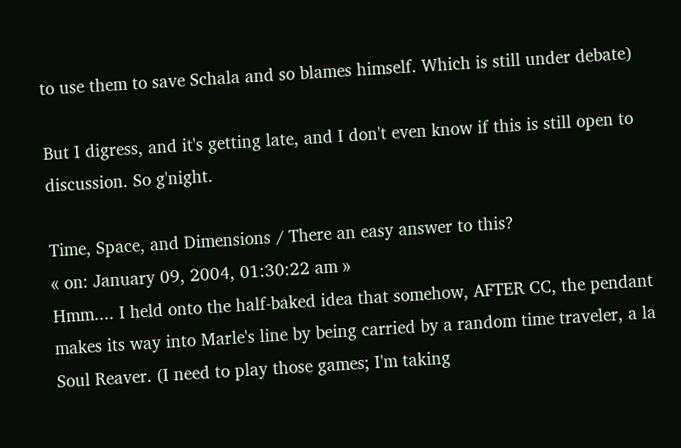to use them to save Schala and so blames himself. Which is still under debate)

But I digress, and it's getting late, and I don't even know if this is still open to discussion. So g'night.

Time, Space, and Dimensions / There an easy answer to this?
« on: January 09, 2004, 01:30:22 am »
Hmm.... I held onto the half-baked idea that somehow, AFTER CC, the pendant makes its way into Marle's line by being carried by a random time traveler, a la Soul Reaver. (I need to play those games; I'm taking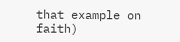that example on faith)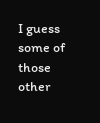I guess some of those other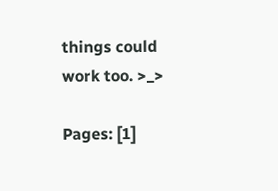things could work too. >_>

Pages: [1]